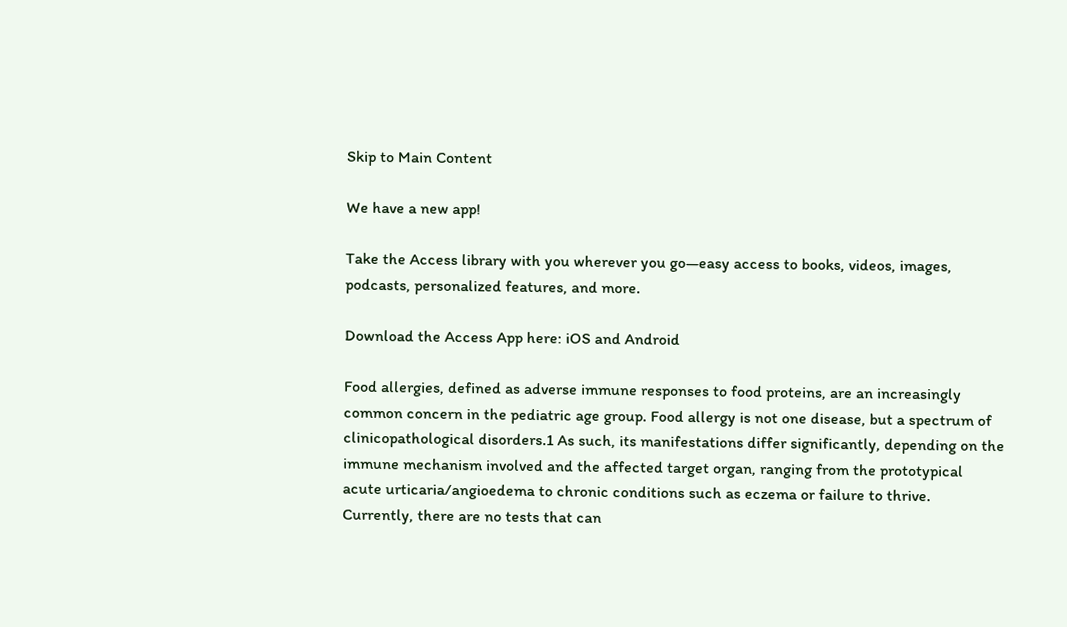Skip to Main Content

We have a new app!

Take the Access library with you wherever you go—easy access to books, videos, images, podcasts, personalized features, and more.

Download the Access App here: iOS and Android

Food allergies, defined as adverse immune responses to food proteins, are an increasingly common concern in the pediatric age group. Food allergy is not one disease, but a spectrum of clinicopathological disorders.1 As such, its manifestations differ significantly, depending on the immune mechanism involved and the affected target organ, ranging from the prototypical acute urticaria/angioedema to chronic conditions such as eczema or failure to thrive. Currently, there are no tests that can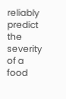reliably predict the severity of a food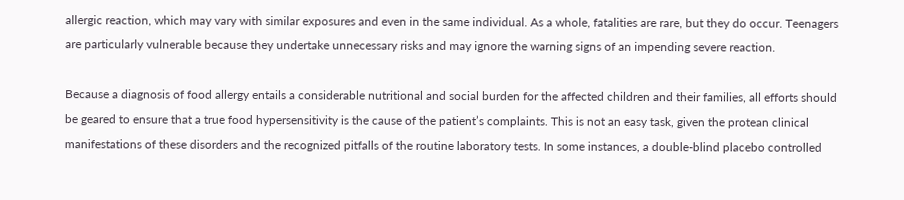allergic reaction, which may vary with similar exposures and even in the same individual. As a whole, fatalities are rare, but they do occur. Teenagers are particularly vulnerable because they undertake unnecessary risks and may ignore the warning signs of an impending severe reaction.

Because a diagnosis of food allergy entails a considerable nutritional and social burden for the affected children and their families, all efforts should be geared to ensure that a true food hypersensitivity is the cause of the patient’s complaints. This is not an easy task, given the protean clinical manifestations of these disorders and the recognized pitfalls of the routine laboratory tests. In some instances, a double-blind placebo controlled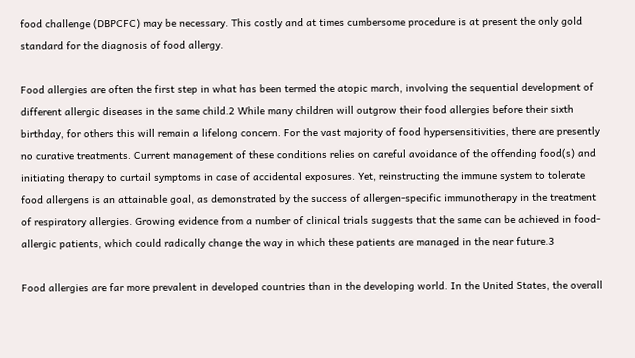food challenge (DBPCFC) may be necessary. This costly and at times cumbersome procedure is at present the only gold standard for the diagnosis of food allergy.

Food allergies are often the first step in what has been termed the atopic march, involving the sequential development of different allergic diseases in the same child.2 While many children will outgrow their food allergies before their sixth birthday, for others this will remain a lifelong concern. For the vast majority of food hypersensitivities, there are presently no curative treatments. Current management of these conditions relies on careful avoidance of the offending food(s) and initiating therapy to curtail symptoms in case of accidental exposures. Yet, reinstructing the immune system to tolerate food allergens is an attainable goal, as demonstrated by the success of allergen-specific immunotherapy in the treatment of respiratory allergies. Growing evidence from a number of clinical trials suggests that the same can be achieved in food-allergic patients, which could radically change the way in which these patients are managed in the near future.3

Food allergies are far more prevalent in developed countries than in the developing world. In the United States, the overall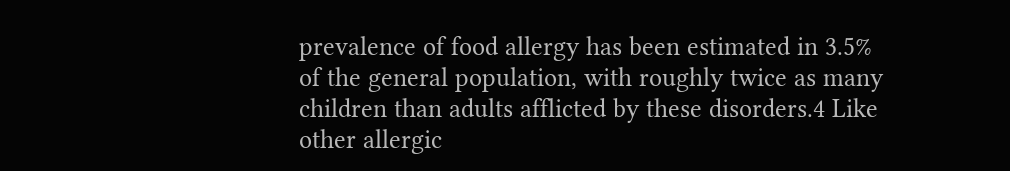prevalence of food allergy has been estimated in 3.5% of the general population, with roughly twice as many children than adults afflicted by these disorders.4 Like other allergic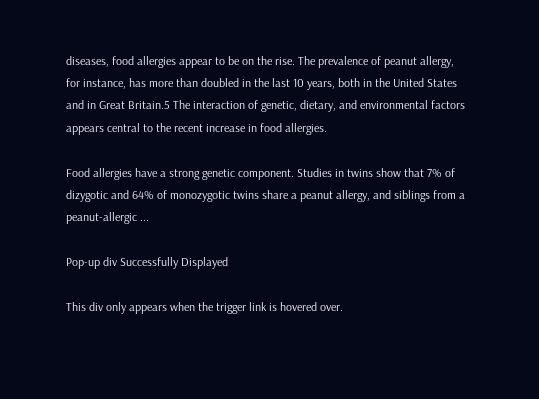diseases, food allergies appear to be on the rise. The prevalence of peanut allergy, for instance, has more than doubled in the last 10 years, both in the United States and in Great Britain.5 The interaction of genetic, dietary, and environmental factors appears central to the recent increase in food allergies.

Food allergies have a strong genetic component. Studies in twins show that 7% of dizygotic and 64% of monozygotic twins share a peanut allergy, and siblings from a peanut-allergic ...

Pop-up div Successfully Displayed

This div only appears when the trigger link is hovered over.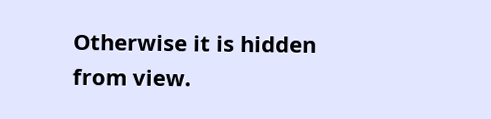Otherwise it is hidden from view.